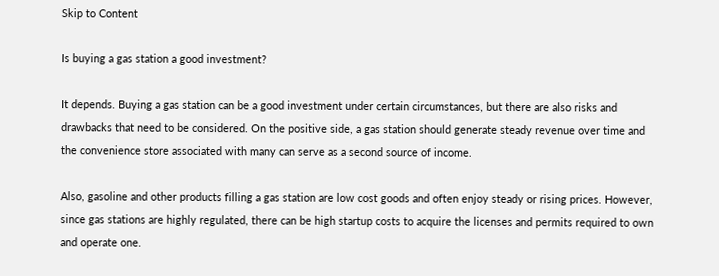Skip to Content

Is buying a gas station a good investment?

It depends. Buying a gas station can be a good investment under certain circumstances, but there are also risks and drawbacks that need to be considered. On the positive side, a gas station should generate steady revenue over time and the convenience store associated with many can serve as a second source of income.

Also, gasoline and other products filling a gas station are low cost goods and often enjoy steady or rising prices. However, since gas stations are highly regulated, there can be high startup costs to acquire the licenses and permits required to own and operate one.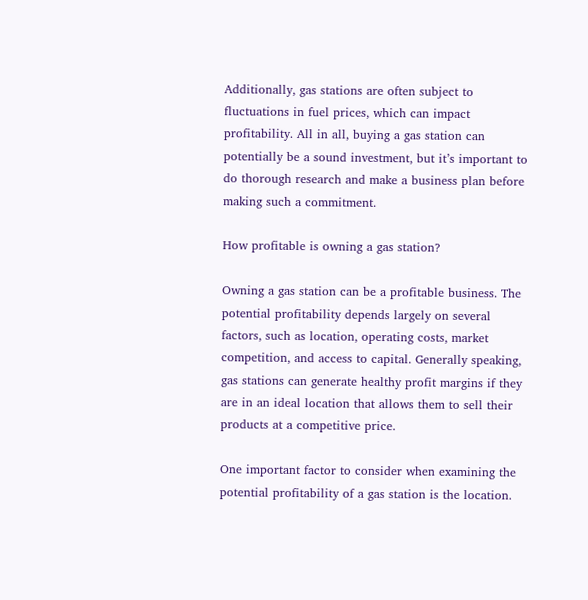Additionally, gas stations are often subject to fluctuations in fuel prices, which can impact profitability. All in all, buying a gas station can potentially be a sound investment, but it’s important to do thorough research and make a business plan before making such a commitment.

How profitable is owning a gas station?

Owning a gas station can be a profitable business. The potential profitability depends largely on several factors, such as location, operating costs, market competition, and access to capital. Generally speaking, gas stations can generate healthy profit margins if they are in an ideal location that allows them to sell their products at a competitive price.

One important factor to consider when examining the potential profitability of a gas station is the location.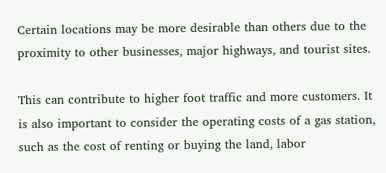Certain locations may be more desirable than others due to the proximity to other businesses, major highways, and tourist sites.

This can contribute to higher foot traffic and more customers. It is also important to consider the operating costs of a gas station, such as the cost of renting or buying the land, labor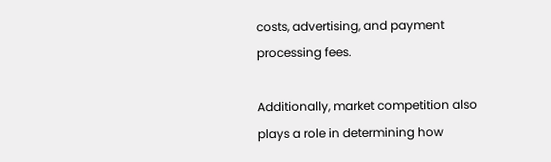costs, advertising, and payment processing fees.

Additionally, market competition also plays a role in determining how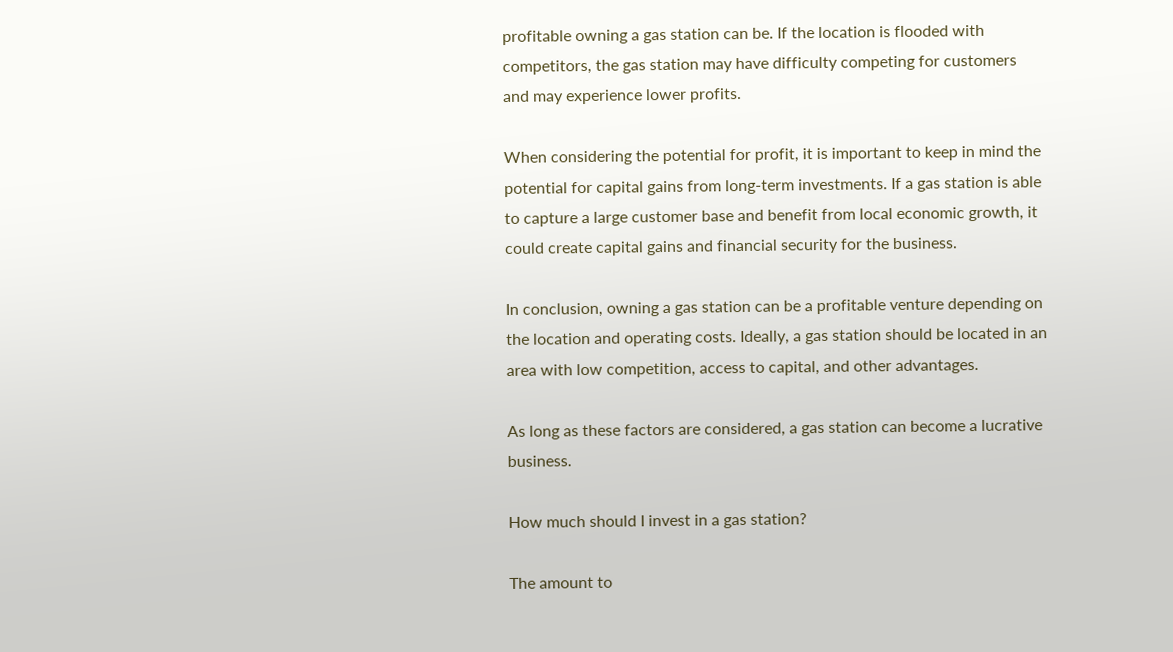profitable owning a gas station can be. If the location is flooded with competitors, the gas station may have difficulty competing for customers and may experience lower profits.

When considering the potential for profit, it is important to keep in mind the potential for capital gains from long-term investments. If a gas station is able to capture a large customer base and benefit from local economic growth, it could create capital gains and financial security for the business.

In conclusion, owning a gas station can be a profitable venture depending on the location and operating costs. Ideally, a gas station should be located in an area with low competition, access to capital, and other advantages.

As long as these factors are considered, a gas station can become a lucrative business.

How much should I invest in a gas station?

The amount to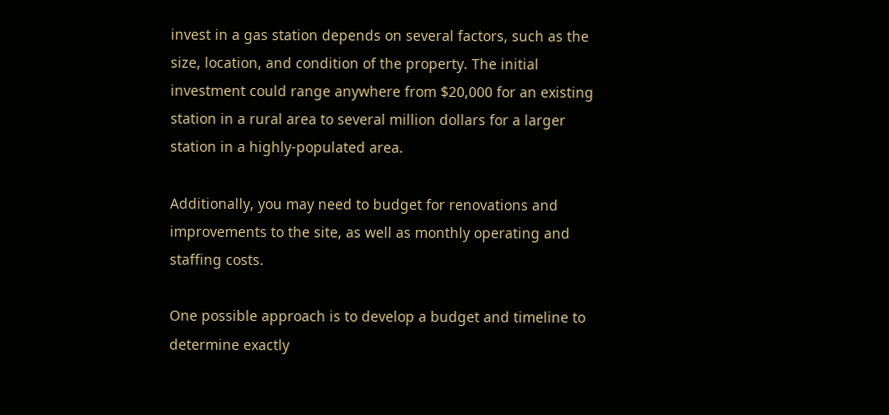invest in a gas station depends on several factors, such as the size, location, and condition of the property. The initial investment could range anywhere from $20,000 for an existing station in a rural area to several million dollars for a larger station in a highly-populated area.

Additionally, you may need to budget for renovations and improvements to the site, as well as monthly operating and staffing costs.

One possible approach is to develop a budget and timeline to determine exactly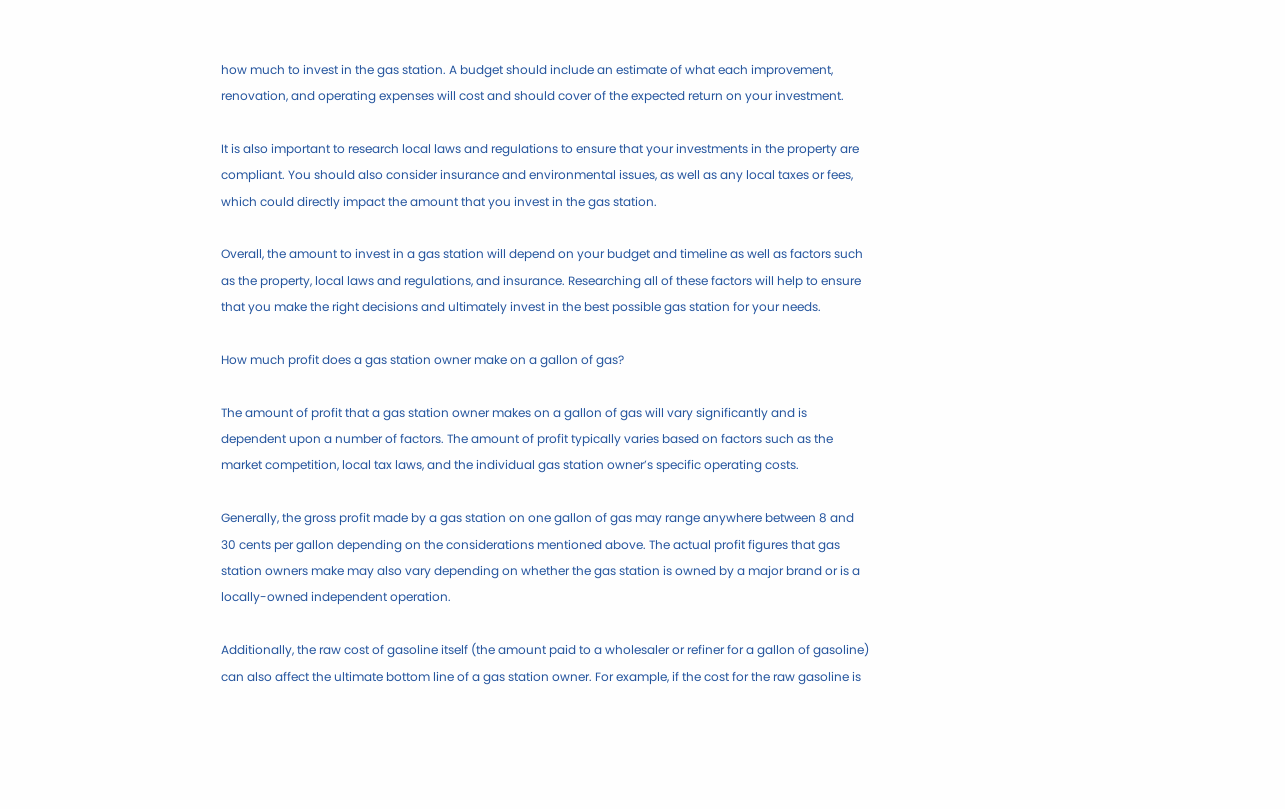how much to invest in the gas station. A budget should include an estimate of what each improvement, renovation, and operating expenses will cost and should cover of the expected return on your investment.

It is also important to research local laws and regulations to ensure that your investments in the property are compliant. You should also consider insurance and environmental issues, as well as any local taxes or fees, which could directly impact the amount that you invest in the gas station.

Overall, the amount to invest in a gas station will depend on your budget and timeline as well as factors such as the property, local laws and regulations, and insurance. Researching all of these factors will help to ensure that you make the right decisions and ultimately invest in the best possible gas station for your needs.

How much profit does a gas station owner make on a gallon of gas?

The amount of profit that a gas station owner makes on a gallon of gas will vary significantly and is dependent upon a number of factors. The amount of profit typically varies based on factors such as the market competition, local tax laws, and the individual gas station owner’s specific operating costs.

Generally, the gross profit made by a gas station on one gallon of gas may range anywhere between 8 and 30 cents per gallon depending on the considerations mentioned above. The actual profit figures that gas station owners make may also vary depending on whether the gas station is owned by a major brand or is a locally-owned independent operation.

Additionally, the raw cost of gasoline itself (the amount paid to a wholesaler or refiner for a gallon of gasoline) can also affect the ultimate bottom line of a gas station owner. For example, if the cost for the raw gasoline is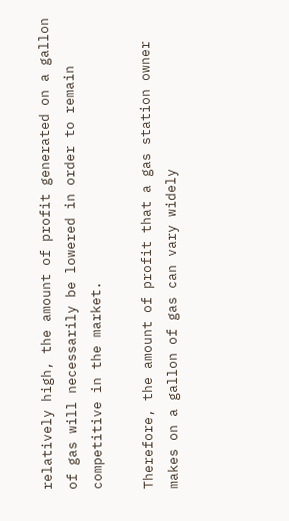relatively high, the amount of profit generated on a gallon of gas will necessarily be lowered in order to remain competitive in the market.

Therefore, the amount of profit that a gas station owner makes on a gallon of gas can vary widely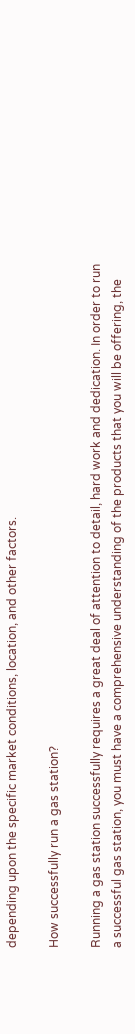depending upon the specific market conditions, location, and other factors.

How successfully run a gas station?

Running a gas station successfully requires a great deal of attention to detail, hard work and dedication. In order to run a successful gas station, you must have a comprehensive understanding of the products that you will be offering, the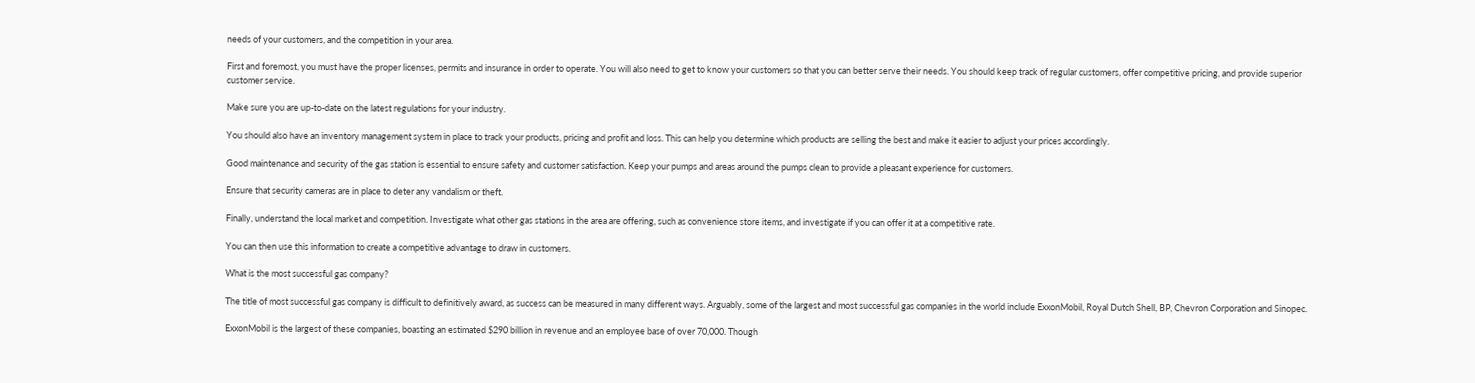needs of your customers, and the competition in your area.

First and foremost, you must have the proper licenses, permits and insurance in order to operate. You will also need to get to know your customers so that you can better serve their needs. You should keep track of regular customers, offer competitive pricing, and provide superior customer service.

Make sure you are up-to-date on the latest regulations for your industry.

You should also have an inventory management system in place to track your products, pricing and profit and loss. This can help you determine which products are selling the best and make it easier to adjust your prices accordingly.

Good maintenance and security of the gas station is essential to ensure safety and customer satisfaction. Keep your pumps and areas around the pumps clean to provide a pleasant experience for customers.

Ensure that security cameras are in place to deter any vandalism or theft.

Finally, understand the local market and competition. Investigate what other gas stations in the area are offering, such as convenience store items, and investigate if you can offer it at a competitive rate.

You can then use this information to create a competitive advantage to draw in customers.

What is the most successful gas company?

The title of most successful gas company is difficult to definitively award, as success can be measured in many different ways. Arguably, some of the largest and most successful gas companies in the world include ExxonMobil, Royal Dutch Shell, BP, Chevron Corporation and Sinopec.

ExxonMobil is the largest of these companies, boasting an estimated $290 billion in revenue and an employee base of over 70,000. Though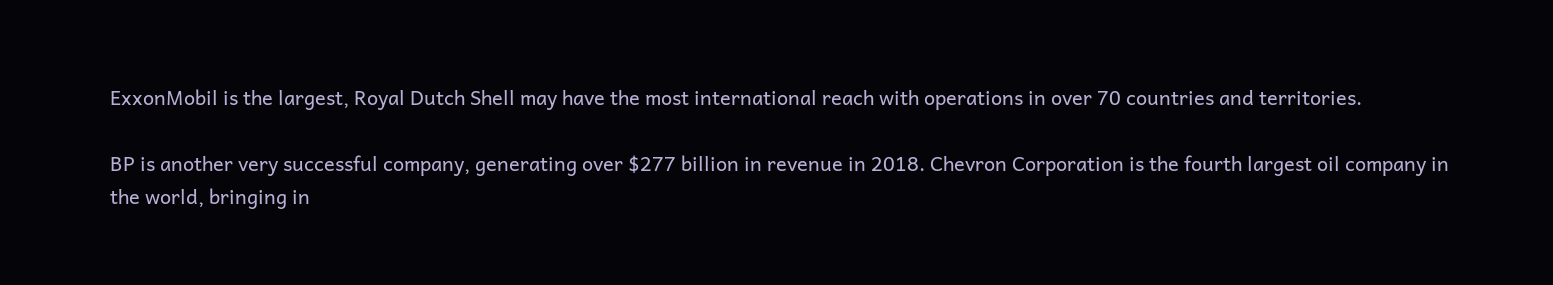ExxonMobil is the largest, Royal Dutch Shell may have the most international reach with operations in over 70 countries and territories.

BP is another very successful company, generating over $277 billion in revenue in 2018. Chevron Corporation is the fourth largest oil company in the world, bringing in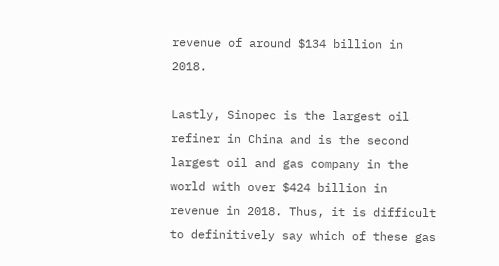revenue of around $134 billion in 2018.

Lastly, Sinopec is the largest oil refiner in China and is the second largest oil and gas company in the world with over $424 billion in revenue in 2018. Thus, it is difficult to definitively say which of these gas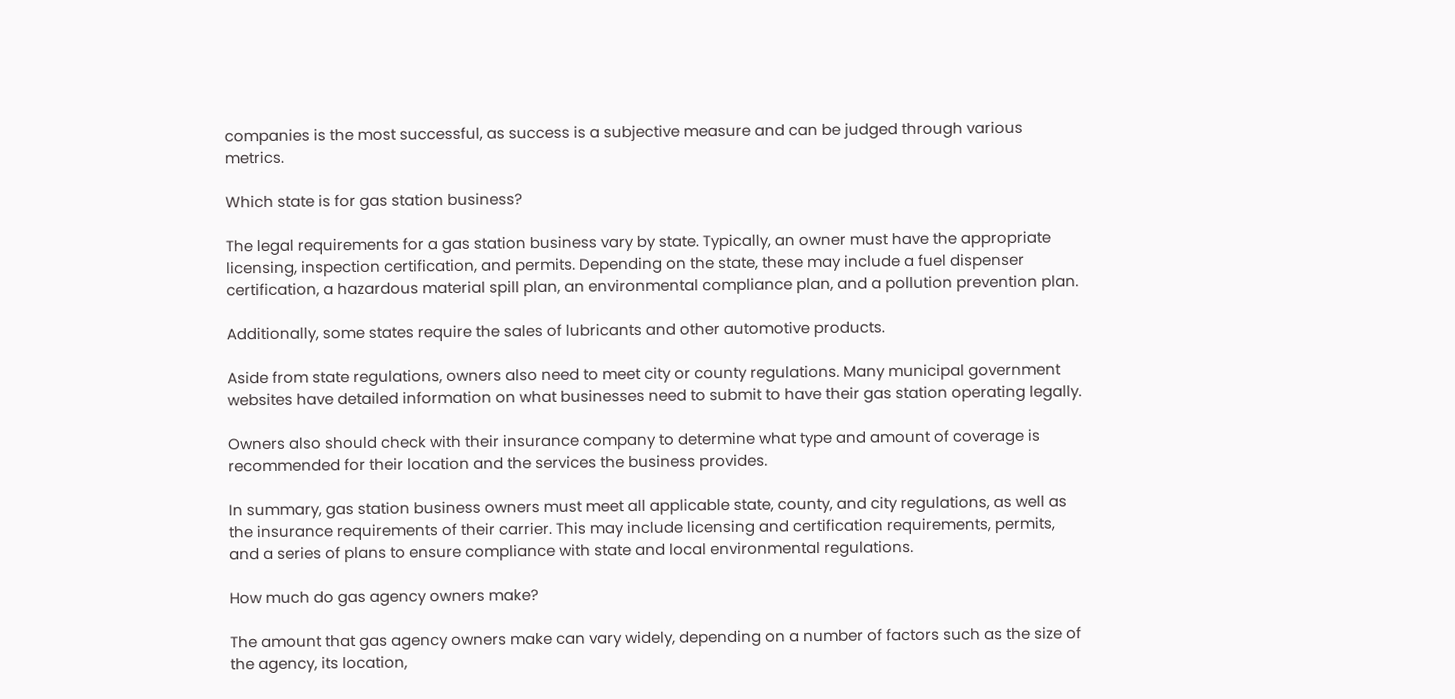companies is the most successful, as success is a subjective measure and can be judged through various metrics.

Which state is for gas station business?

The legal requirements for a gas station business vary by state. Typically, an owner must have the appropriate licensing, inspection certification, and permits. Depending on the state, these may include a fuel dispenser certification, a hazardous material spill plan, an environmental compliance plan, and a pollution prevention plan.

Additionally, some states require the sales of lubricants and other automotive products.

Aside from state regulations, owners also need to meet city or county regulations. Many municipal government websites have detailed information on what businesses need to submit to have their gas station operating legally.

Owners also should check with their insurance company to determine what type and amount of coverage is recommended for their location and the services the business provides.

In summary, gas station business owners must meet all applicable state, county, and city regulations, as well as the insurance requirements of their carrier. This may include licensing and certification requirements, permits, and a series of plans to ensure compliance with state and local environmental regulations.

How much do gas agency owners make?

The amount that gas agency owners make can vary widely, depending on a number of factors such as the size of the agency, its location,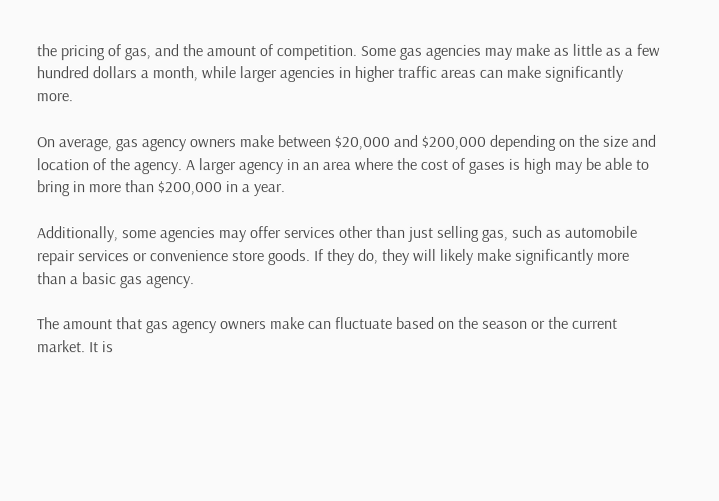the pricing of gas, and the amount of competition. Some gas agencies may make as little as a few hundred dollars a month, while larger agencies in higher traffic areas can make significantly more.

On average, gas agency owners make between $20,000 and $200,000 depending on the size and location of the agency. A larger agency in an area where the cost of gases is high may be able to bring in more than $200,000 in a year.

Additionally, some agencies may offer services other than just selling gas, such as automobile repair services or convenience store goods. If they do, they will likely make significantly more than a basic gas agency.

The amount that gas agency owners make can fluctuate based on the season or the current market. It is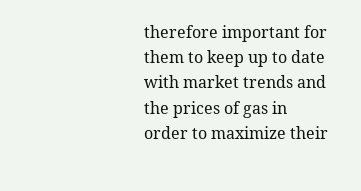therefore important for them to keep up to date with market trends and the prices of gas in order to maximize their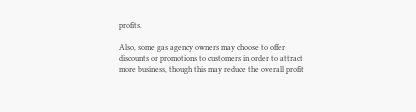profits.

Also, some gas agency owners may choose to offer discounts or promotions to customers in order to attract more business, though this may reduce the overall profit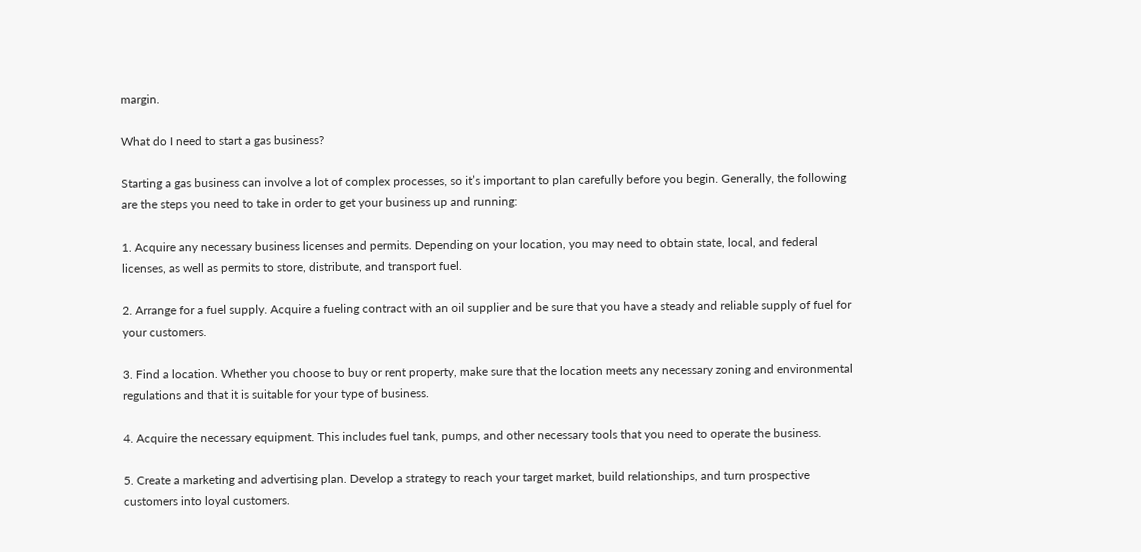margin.

What do I need to start a gas business?

Starting a gas business can involve a lot of complex processes, so it’s important to plan carefully before you begin. Generally, the following are the steps you need to take in order to get your business up and running:

1. Acquire any necessary business licenses and permits. Depending on your location, you may need to obtain state, local, and federal licenses, as well as permits to store, distribute, and transport fuel.

2. Arrange for a fuel supply. Acquire a fueling contract with an oil supplier and be sure that you have a steady and reliable supply of fuel for your customers.

3. Find a location. Whether you choose to buy or rent property, make sure that the location meets any necessary zoning and environmental regulations and that it is suitable for your type of business.

4. Acquire the necessary equipment. This includes fuel tank, pumps, and other necessary tools that you need to operate the business.

5. Create a marketing and advertising plan. Develop a strategy to reach your target market, build relationships, and turn prospective customers into loyal customers.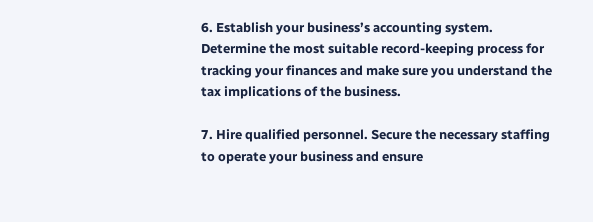6. Establish your business’s accounting system. Determine the most suitable record-keeping process for tracking your finances and make sure you understand the tax implications of the business.

7. Hire qualified personnel. Secure the necessary staffing to operate your business and ensure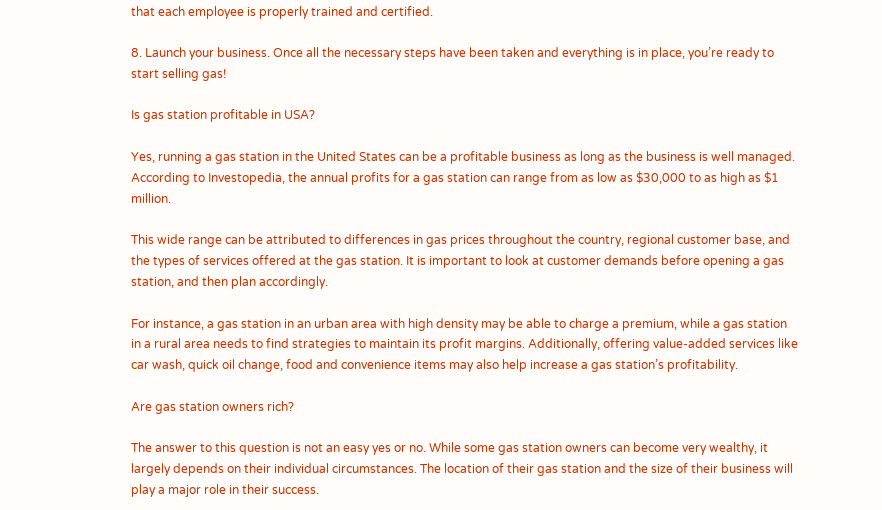that each employee is properly trained and certified.

8. Launch your business. Once all the necessary steps have been taken and everything is in place, you’re ready to start selling gas!

Is gas station profitable in USA?

Yes, running a gas station in the United States can be a profitable business as long as the business is well managed. According to Investopedia, the annual profits for a gas station can range from as low as $30,000 to as high as $1 million.

This wide range can be attributed to differences in gas prices throughout the country, regional customer base, and the types of services offered at the gas station. It is important to look at customer demands before opening a gas station, and then plan accordingly.

For instance, a gas station in an urban area with high density may be able to charge a premium, while a gas station in a rural area needs to find strategies to maintain its profit margins. Additionally, offering value-added services like car wash, quick oil change, food and convenience items may also help increase a gas station’s profitability.

Are gas station owners rich?

The answer to this question is not an easy yes or no. While some gas station owners can become very wealthy, it largely depends on their individual circumstances. The location of their gas station and the size of their business will play a major role in their success.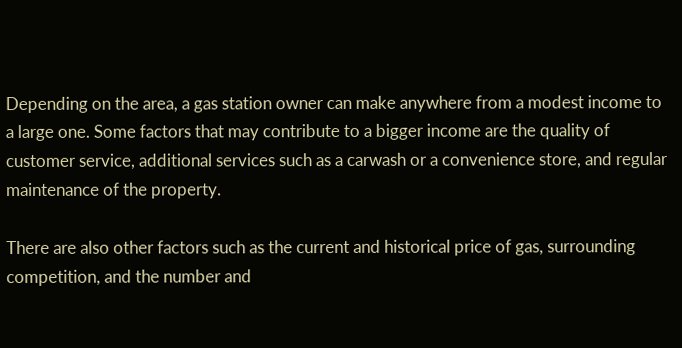Depending on the area, a gas station owner can make anywhere from a modest income to a large one. Some factors that may contribute to a bigger income are the quality of customer service, additional services such as a carwash or a convenience store, and regular maintenance of the property.

There are also other factors such as the current and historical price of gas, surrounding competition, and the number and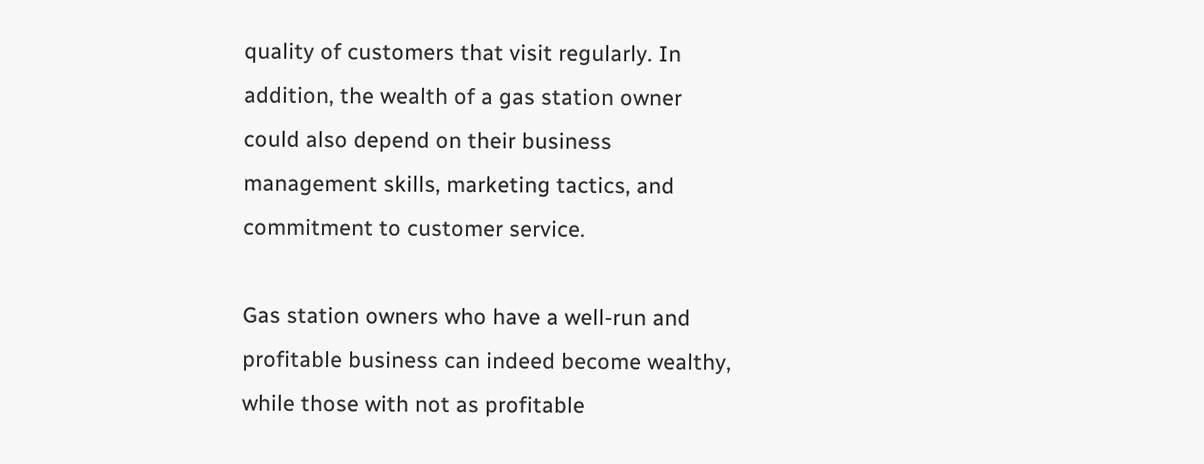quality of customers that visit regularly. In addition, the wealth of a gas station owner could also depend on their business management skills, marketing tactics, and commitment to customer service.

Gas station owners who have a well-run and profitable business can indeed become wealthy, while those with not as profitable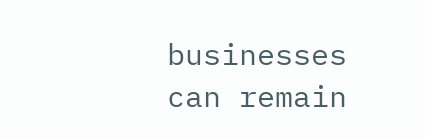businesses can remain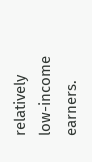relatively low-income earners.